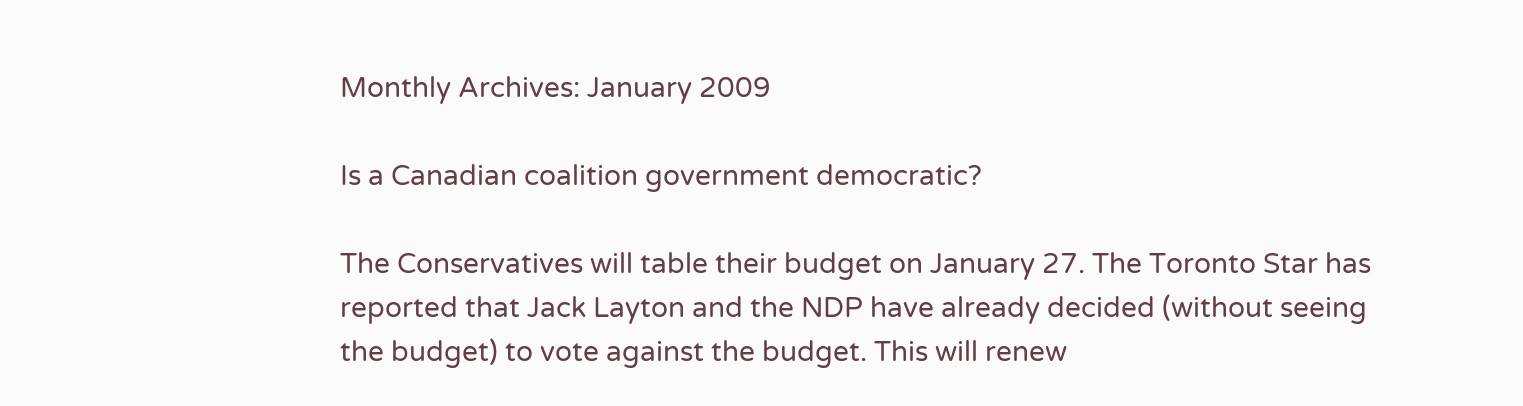Monthly Archives: January 2009

Is a Canadian coalition government democratic?

The Conservatives will table their budget on January 27. The Toronto Star has reported that Jack Layton and the NDP have already decided (without seeing the budget) to vote against the budget. This will renew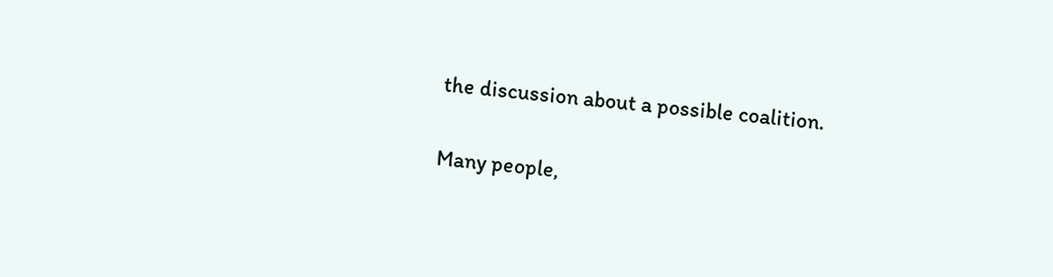the discussion about a possible coalition.

Many people,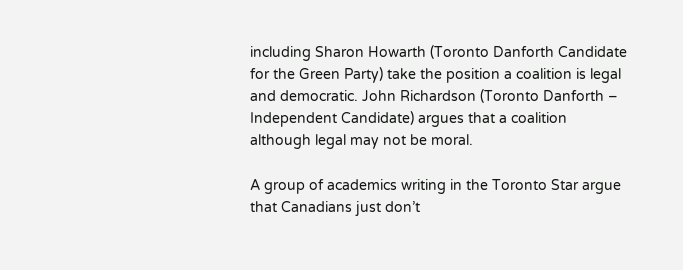including Sharon Howarth (Toronto Danforth Candidate for the Green Party) take the position a coalition is legal and democratic. John Richardson (Toronto Danforth – Independent Candidate) argues that a coalition although legal may not be moral.

A group of academics writing in the Toronto Star argue that Canadians just don’t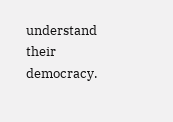understand their democracy.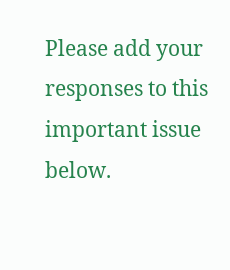Please add your responses to this important issue below.